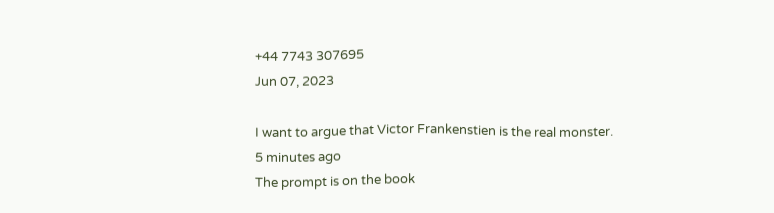+44 7743 307695
Jun 07, 2023

I want to argue that Victor Frankenstien is the real monster.
5 minutes ago
The prompt is on the book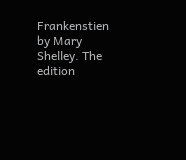Frankenstien by Mary Shelley. The edition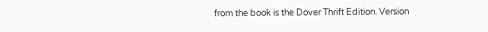from the book is the Dover Thrift Edition. Version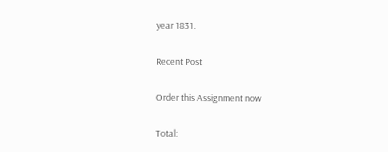year 1831.

Recent Post

Order this Assignment now

Total: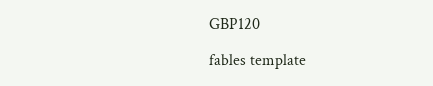GBP120

fables template